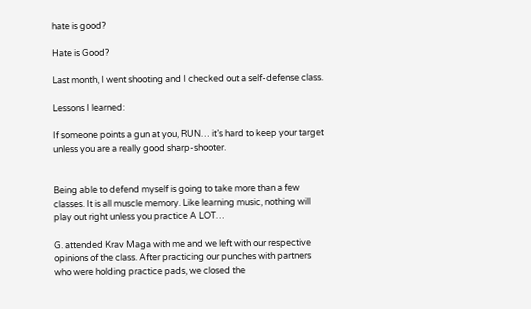hate is good?

Hate is Good?

Last month, I went shooting and I checked out a self-defense class.

Lessons I learned:

If someone points a gun at you, RUN… it’s hard to keep your target unless you are a really good sharp-shooter.


Being able to defend myself is going to take more than a few classes. It is all muscle memory. Like learning music, nothing will play out right unless you practice A LOT…

G. attended Krav Maga with me and we left with our respective opinions of the class. After practicing our punches with partners who were holding practice pads, we closed the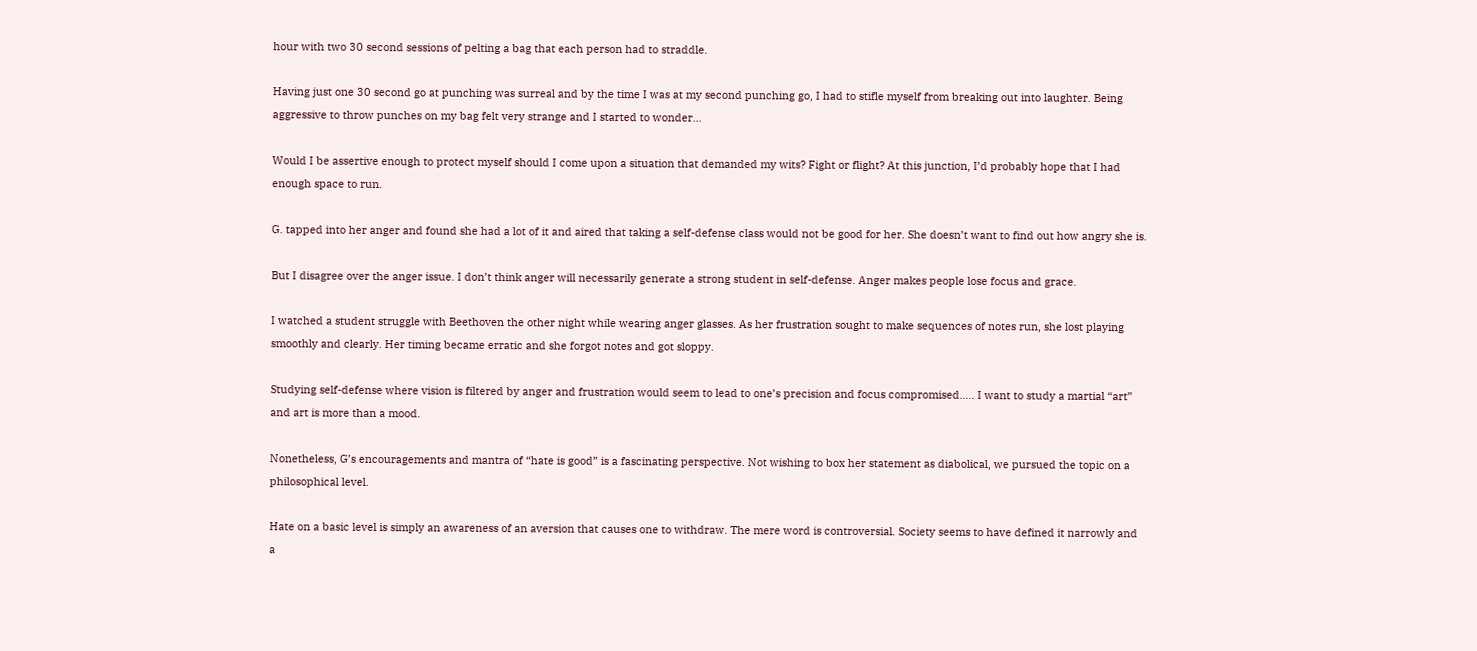hour with two 30 second sessions of pelting a bag that each person had to straddle.

Having just one 30 second go at punching was surreal and by the time I was at my second punching go, I had to stifle myself from breaking out into laughter. Being aggressive to throw punches on my bag felt very strange and I started to wonder…

Would I be assertive enough to protect myself should I come upon a situation that demanded my wits? Fight or flight? At this junction, I’d probably hope that I had enough space to run.

G. tapped into her anger and found she had a lot of it and aired that taking a self-defense class would not be good for her. She doesn’t want to find out how angry she is.

But I disagree over the anger issue. I don’t think anger will necessarily generate a strong student in self-defense. Anger makes people lose focus and grace.

I watched a student struggle with Beethoven the other night while wearing anger glasses. As her frustration sought to make sequences of notes run, she lost playing smoothly and clearly. Her timing became erratic and she forgot notes and got sloppy.

Studying self-defense where vision is filtered by anger and frustration would seem to lead to one’s precision and focus compromised….. I want to study a martial “art” and art is more than a mood.

Nonetheless, G’s encouragements and mantra of “hate is good” is a fascinating perspective. Not wishing to box her statement as diabolical, we pursued the topic on a philosophical level.

Hate on a basic level is simply an awareness of an aversion that causes one to withdraw. The mere word is controversial. Society seems to have defined it narrowly and a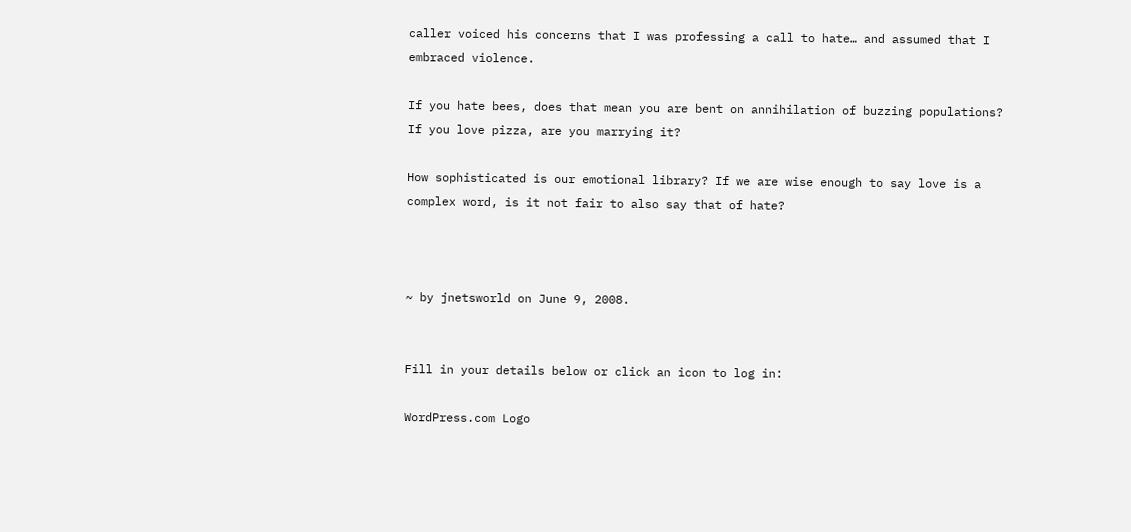caller voiced his concerns that I was professing a call to hate… and assumed that I embraced violence.

If you hate bees, does that mean you are bent on annihilation of buzzing populations? If you love pizza, are you marrying it?

How sophisticated is our emotional library? If we are wise enough to say love is a complex word, is it not fair to also say that of hate?



~ by jnetsworld on June 9, 2008.


Fill in your details below or click an icon to log in:

WordPress.com Logo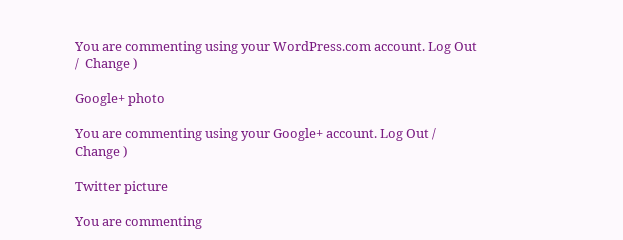You are commenting using your WordPress.com account. Log Out /  Change )

Google+ photo

You are commenting using your Google+ account. Log Out /  Change )

Twitter picture

You are commenting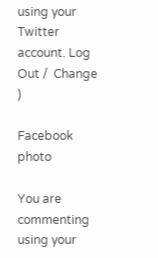using your Twitter account. Log Out /  Change )

Facebook photo

You are commenting using your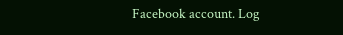Facebook account. Log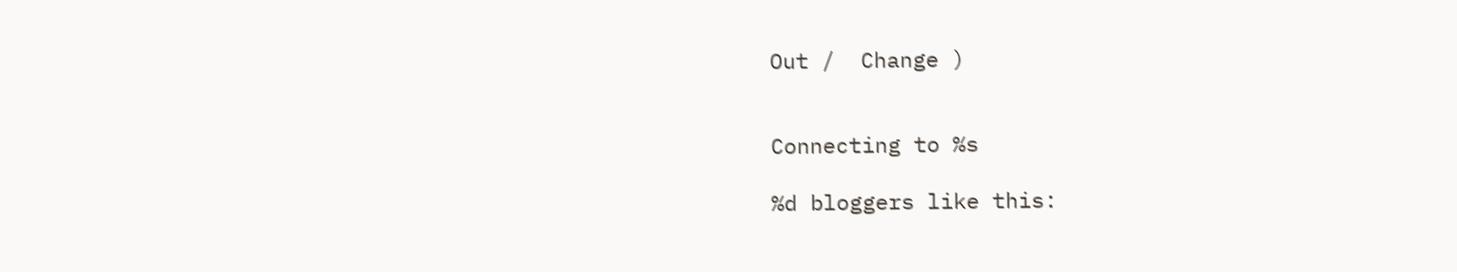Out /  Change )


Connecting to %s

%d bloggers like this: